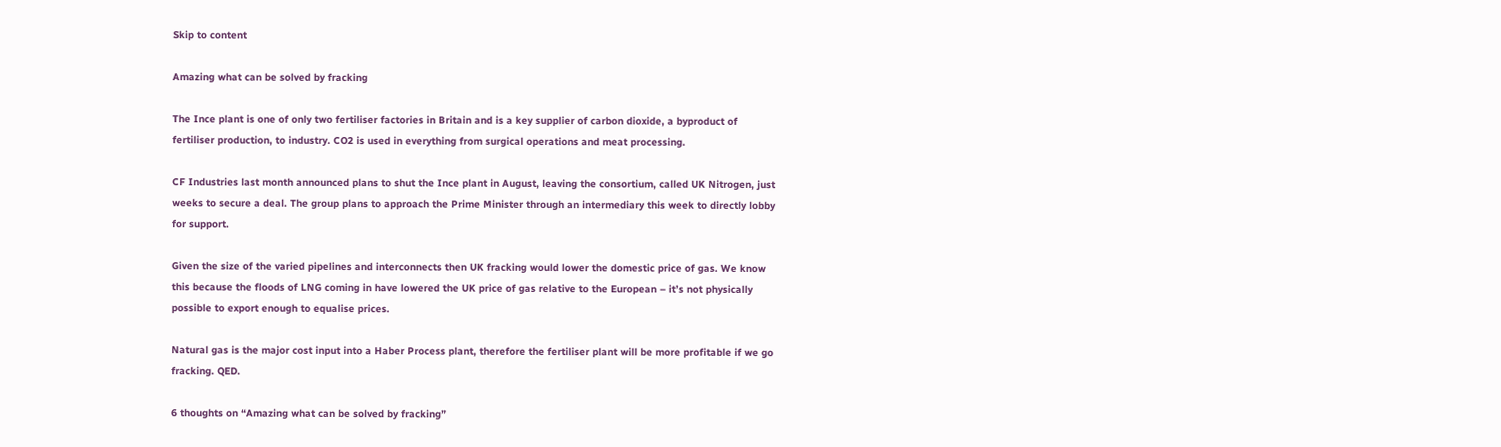Skip to content

Amazing what can be solved by fracking

The Ince plant is one of only two fertiliser factories in Britain and is a key supplier of carbon dioxide, a byproduct of fertiliser production, to industry. CO2 is used in everything from surgical operations and meat processing.

CF Industries last month announced plans to shut the Ince plant in August, leaving the consortium, called UK Nitrogen, just weeks to secure a deal. The group plans to approach the Prime Minister through an intermediary this week to directly lobby for support.

Given the size of the varied pipelines and interconnects then UK fracking would lower the domestic price of gas. We know this because the floods of LNG coming in have lowered the UK price of gas relative to the European – it’s not physically possible to export enough to equalise prices.

Natural gas is the major cost input into a Haber Process plant, therefore the fertiliser plant will be more profitable if we go fracking. QED.

6 thoughts on “Amazing what can be solved by fracking”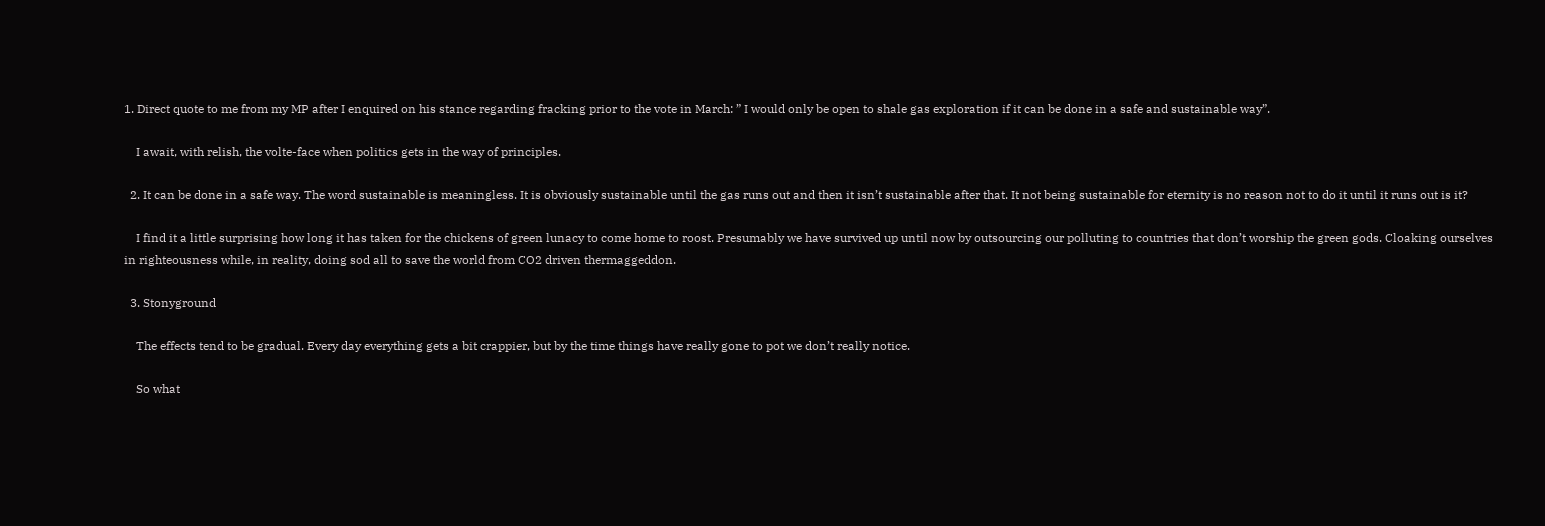1. Direct quote to me from my MP after I enquired on his stance regarding fracking prior to the vote in March: ” I would only be open to shale gas exploration if it can be done in a safe and sustainable way”.

    I await, with relish, the volte-face when politics gets in the way of principles.

  2. It can be done in a safe way. The word sustainable is meaningless. It is obviously sustainable until the gas runs out and then it isn’t sustainable after that. It not being sustainable for eternity is no reason not to do it until it runs out is it?

    I find it a little surprising how long it has taken for the chickens of green lunacy to come home to roost. Presumably we have survived up until now by outsourcing our polluting to countries that don’t worship the green gods. Cloaking ourselves in righteousness while, in reality, doing sod all to save the world from CO2 driven thermaggeddon.

  3. Stonyground

    The effects tend to be gradual. Every day everything gets a bit crappier, but by the time things have really gone to pot we don’t really notice.

    So what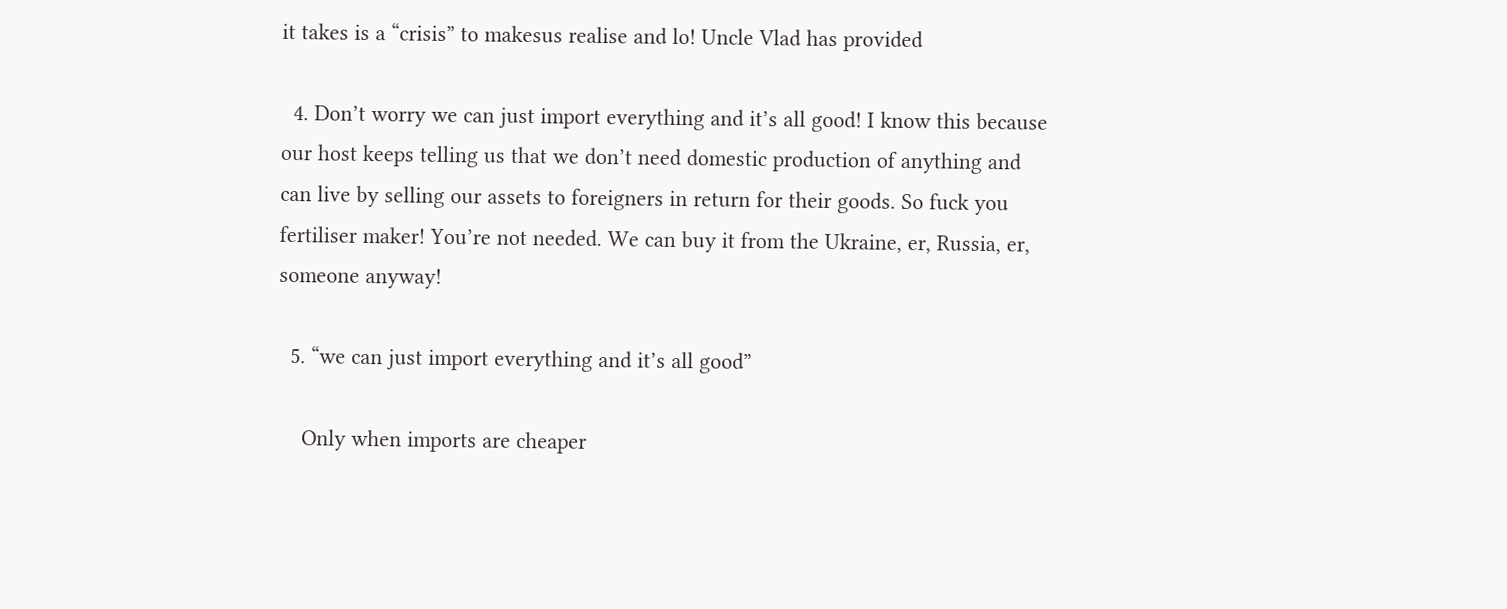it takes is a “crisis” to makesus realise and lo! Uncle Vlad has provided

  4. Don’t worry we can just import everything and it’s all good! I know this because our host keeps telling us that we don’t need domestic production of anything and can live by selling our assets to foreigners in return for their goods. So fuck you fertiliser maker! You’re not needed. We can buy it from the Ukraine, er, Russia, er, someone anyway!

  5. “we can just import everything and it’s all good”

    Only when imports are cheaper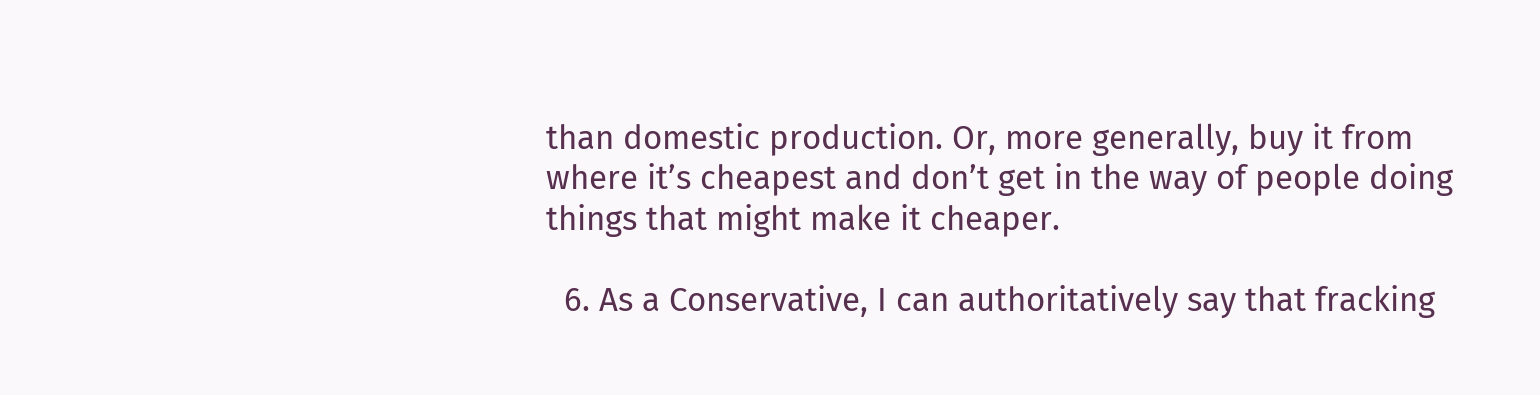than domestic production. Or, more generally, buy it from where it’s cheapest and don’t get in the way of people doing things that might make it cheaper.

  6. As a Conservative, I can authoritatively say that fracking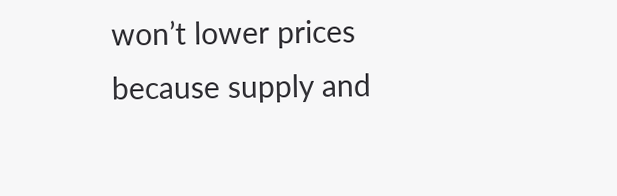won’t lower prices because supply and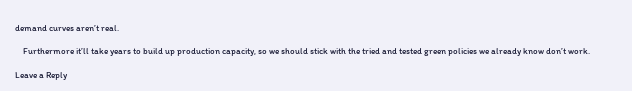demand curves aren’t real.

    Furthermore it’ll take years to build up production capacity, so we should stick with the tried and tested green policies we already know don’t work.

Leave a Reply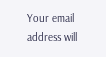Your email address will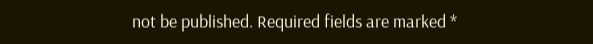not be published. Required fields are marked *